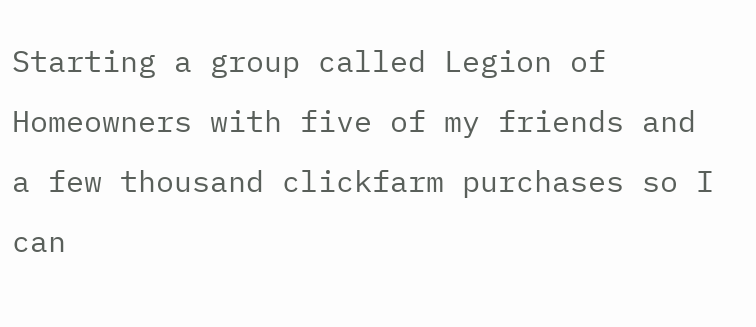Starting a group called Legion of Homeowners with five of my friends and a few thousand clickfarm purchases so I can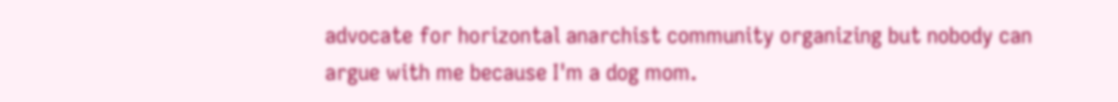advocate for horizontal anarchist community organizing but nobody can argue with me because I'm a dog mom.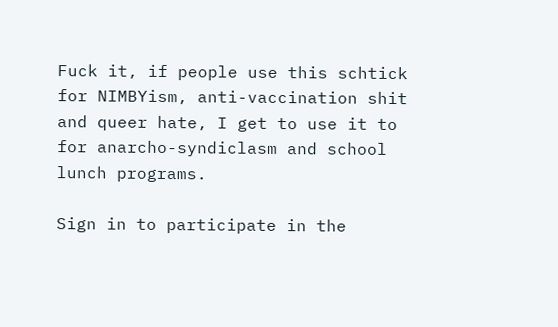Fuck it, if people use this schtick for NIMBYism, anti-vaccination shit and queer hate, I get to use it to for anarcho-syndiclasm and school lunch programs.

Sign in to participate in the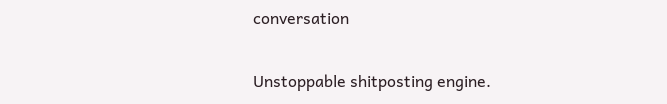conversation

Unstoppable shitposting engine.